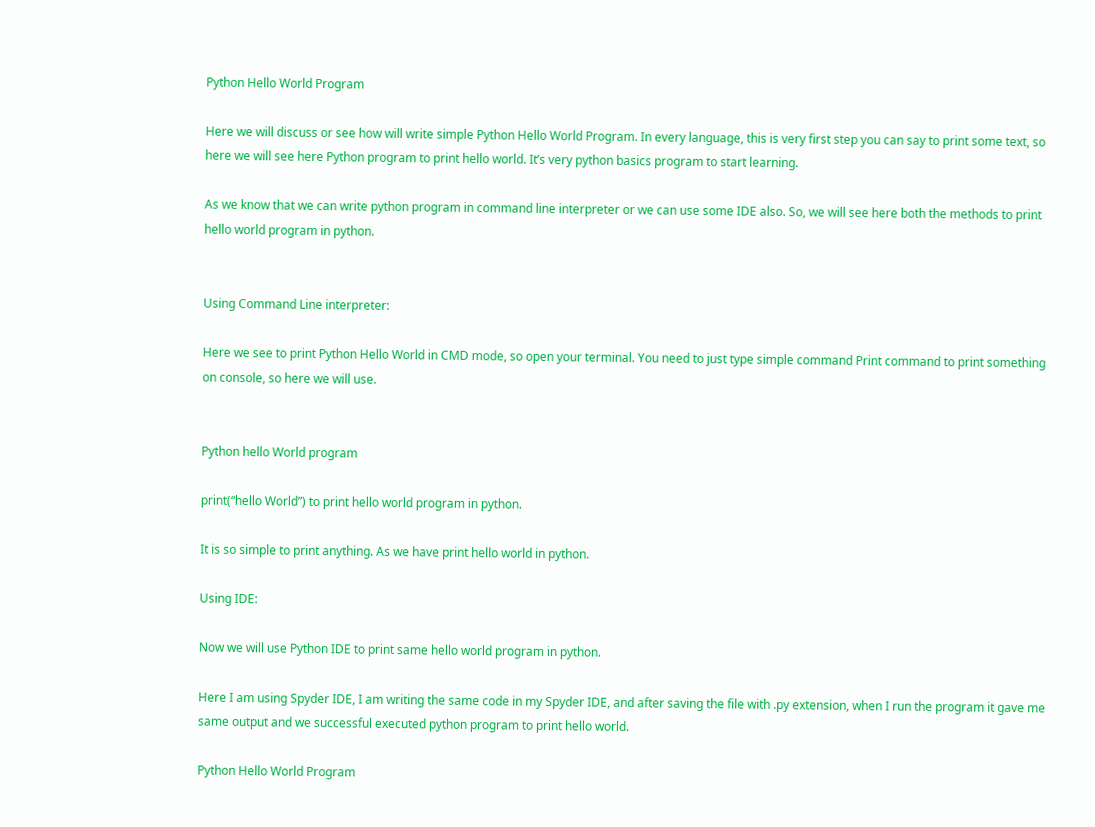Python Hello World Program

Here we will discuss or see how will write simple Python Hello World Program. In every language, this is very first step you can say to print some text, so here we will see here Python program to print hello world. It’s very python basics program to start learning.

As we know that we can write python program in command line interpreter or we can use some IDE also. So, we will see here both the methods to print   hello world program in python.


Using Command Line interpreter:

Here we see to print Python Hello World in CMD mode, so open your terminal. You need to just type simple command Print command to print something on console, so here we will use.


Python hello World program

print(“hello World”) to print hello world program in python.

It is so simple to print anything. As we have print hello world in python.

Using IDE:

Now we will use Python IDE to print same hello world program in python.

Here I am using Spyder IDE, I am writing the same code in my Spyder IDE, and after saving the file with .py extension, when I run the program it gave me same output and we successful executed python program to print hello world.

Python Hello World Program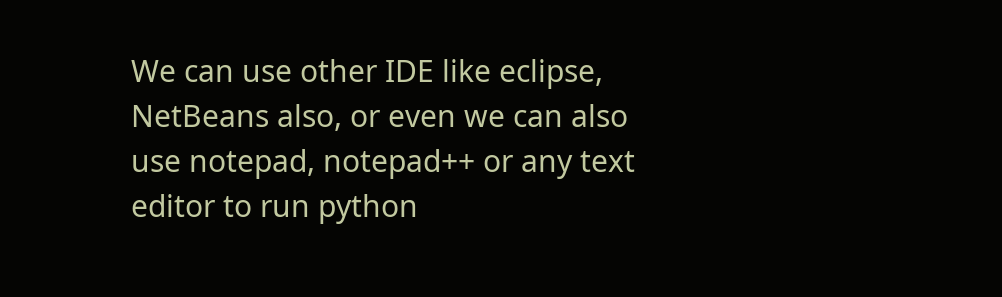We can use other IDE like eclipse, NetBeans also, or even we can also use notepad, notepad++ or any text editor to run python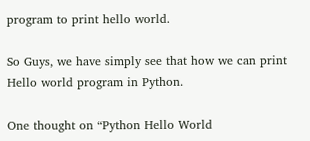program to print hello world.

So Guys, we have simply see that how we can print Hello world program in Python.

One thought on “Python Hello World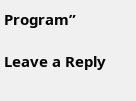Program”

Leave a Reply